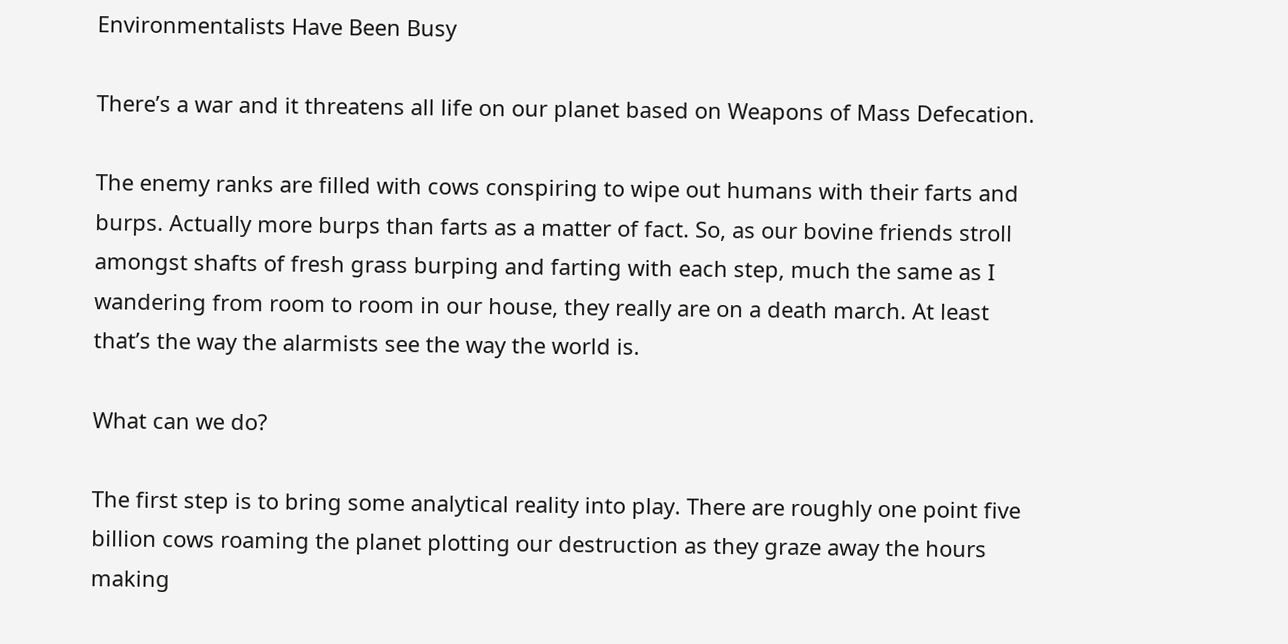Environmentalists Have Been Busy

There’s a war and it threatens all life on our planet based on Weapons of Mass Defecation.

The enemy ranks are filled with cows conspiring to wipe out humans with their farts and burps. Actually more burps than farts as a matter of fact. So, as our bovine friends stroll amongst shafts of fresh grass burping and farting with each step, much the same as I wandering from room to room in our house, they really are on a death march. At least that’s the way the alarmists see the way the world is.

What can we do?

The first step is to bring some analytical reality into play. There are roughly one point five billion cows roaming the planet plotting our destruction as they graze away the hours making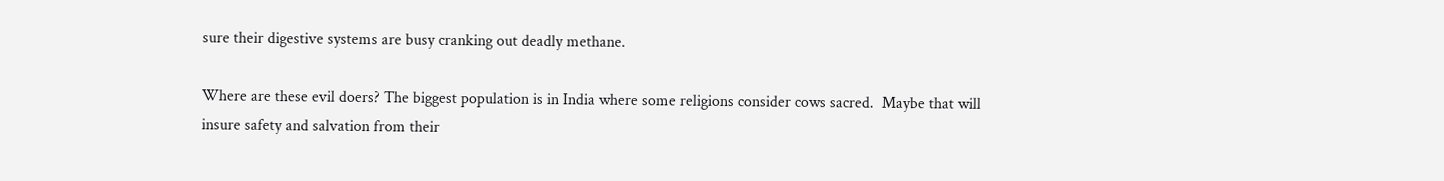sure their digestive systems are busy cranking out deadly methane.

Where are these evil doers? The biggest population is in India where some religions consider cows sacred.  Maybe that will insure safety and salvation from their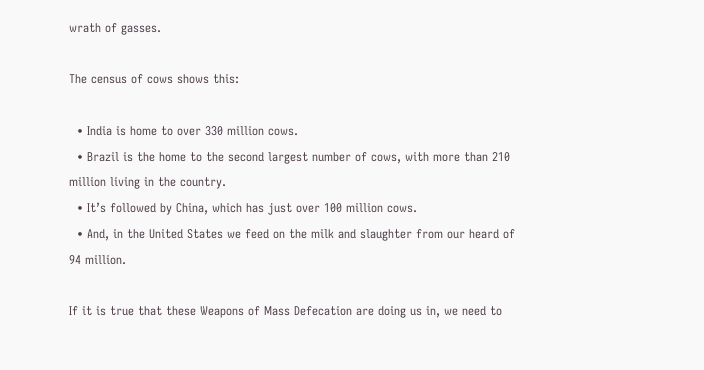wrath of gasses.

The census of cows shows this:

  • India is home to over 330 million cows.
  • Brazil is the home to the second largest number of cows, with more than 210 million living in the country.
  • It’s followed by China, which has just over 100 million cows.
  • And, in the United States we feed on the milk and slaughter from our heard of 94 million.

If it is true that these Weapons of Mass Defecation are doing us in, we need to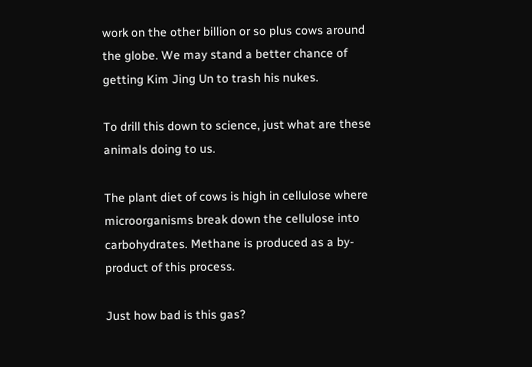work on the other billion or so plus cows around the globe. We may stand a better chance of getting Kim Jing Un to trash his nukes.

To drill this down to science, just what are these animals doing to us.

The plant diet of cows is high in cellulose where microorganisms break down the cellulose into carbohydrates. Methane is produced as a by-product of this process.

Just how bad is this gas?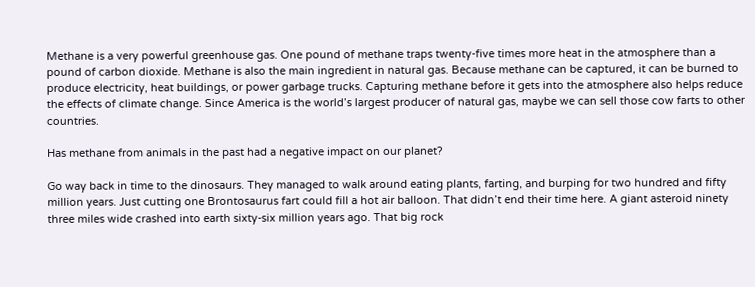Methane is a very powerful greenhouse gas. One pound of methane traps twenty-five times more heat in the atmosphere than a pound of carbon dioxide. Methane is also the main ingredient in natural gas. Because methane can be captured, it can be burned to produce electricity, heat buildings, or power garbage trucks. Capturing methane before it gets into the atmosphere also helps reduce the effects of climate change. Since America is the world’s largest producer of natural gas, maybe we can sell those cow farts to other countries.

Has methane from animals in the past had a negative impact on our planet?

Go way back in time to the dinosaurs. They managed to walk around eating plants, farting, and burping for two hundred and fifty million years. Just cutting one Brontosaurus fart could fill a hot air balloon. That didn’t end their time here. A giant asteroid ninety three miles wide crashed into earth sixty-six million years ago. That big rock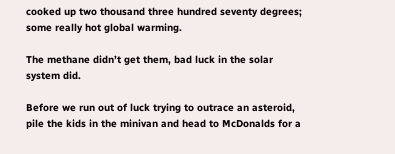cooked up two thousand three hundred seventy degrees; some really hot global warming.

The methane didn’t get them, bad luck in the solar system did.

Before we run out of luck trying to outrace an asteroid, pile the kids in the minivan and head to McDonalds for a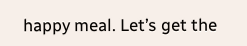happy meal. Let’s get the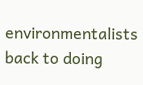environmentalists back to doing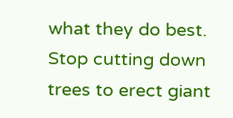what they do best. Stop cutting down trees to erect giant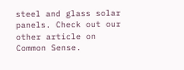steel and glass solar panels. Check out our other article on Common Sense.